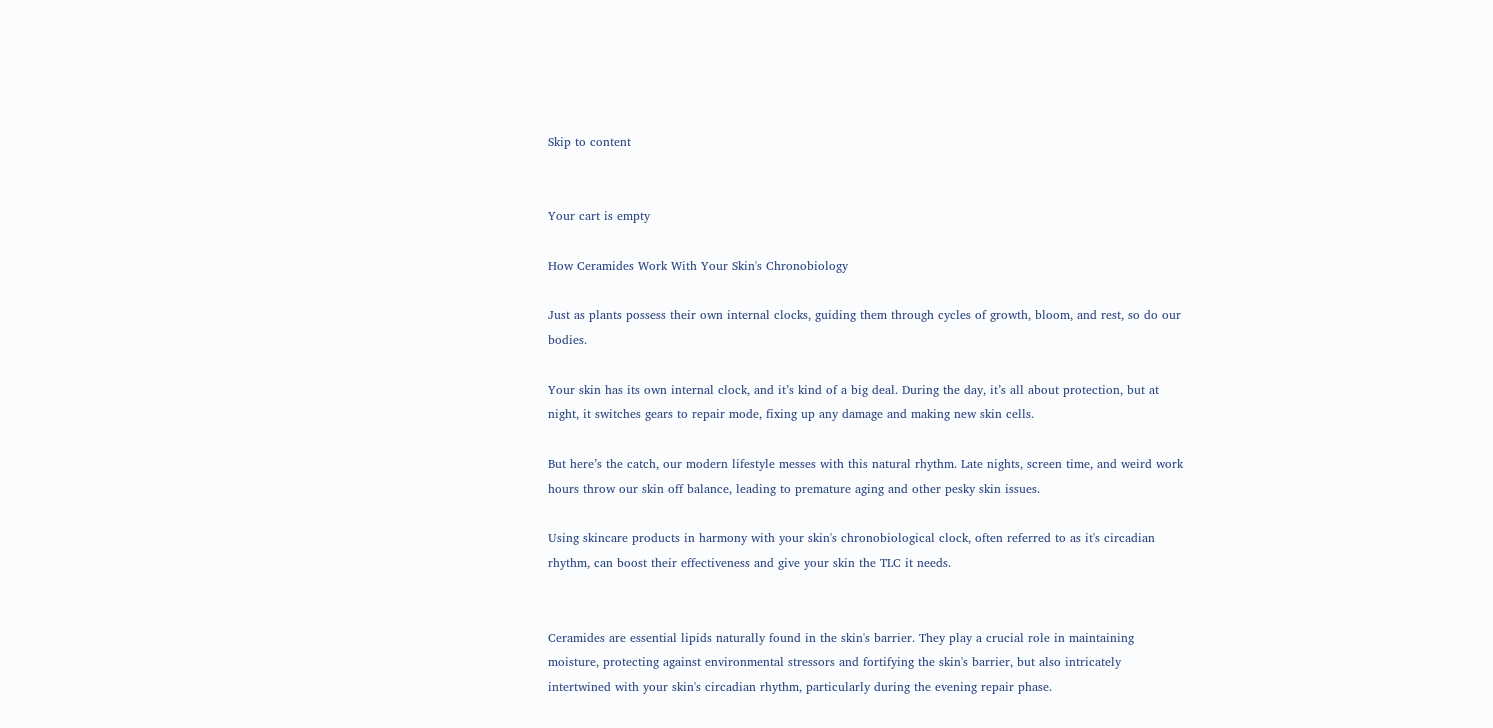Skip to content


Your cart is empty

How Ceramides Work With Your Skin's Chronobiology

Just as plants possess their own internal clocks, guiding them through cycles of growth, bloom, and rest, so do our bodies.

Your skin has its own internal clock, and it’s kind of a big deal. During the day, it’s all about protection, but at night, it switches gears to repair mode, fixing up any damage and making new skin cells.

But here’s the catch, our modern lifestyle messes with this natural rhythm. Late nights, screen time, and weird work hours throw our skin off balance, leading to premature aging and other pesky skin issues.

Using skincare products in harmony with your skin's chronobiological clock, often referred to as it's circadian rhythm, can boost their effectiveness and give your skin the TLC it needs.


Ceramides are essential lipids naturally found in the skin's barrier. They play a crucial role in maintaining moisture, protecting against environmental stressors and fortifying the skin's barrier, but also intricately intertwined with your skin's circadian rhythm, particularly during the evening repair phase.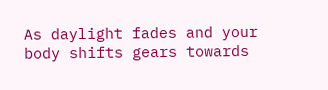As daylight fades and your body shifts gears towards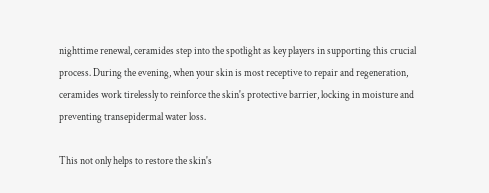nighttime renewal, ceramides step into the spotlight as key players in supporting this crucial process. During the evening, when your skin is most receptive to repair and regeneration, ceramides work tirelessly to reinforce the skin's protective barrier, locking in moisture and preventing transepidermal water loss.

This not only helps to restore the skin's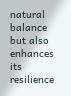natural balance but also enhances its resilience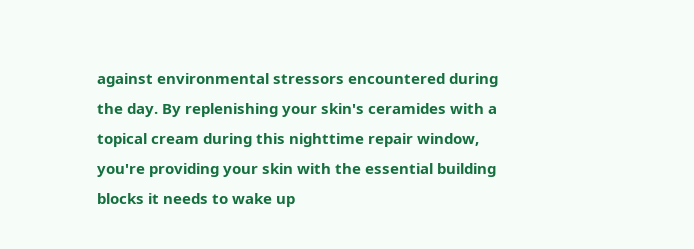against environmental stressors encountered during the day. By replenishing your skin's ceramides with a topical cream during this nighttime repair window, you're providing your skin with the essential building blocks it needs to wake up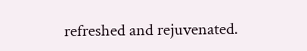refreshed and rejuvenated.